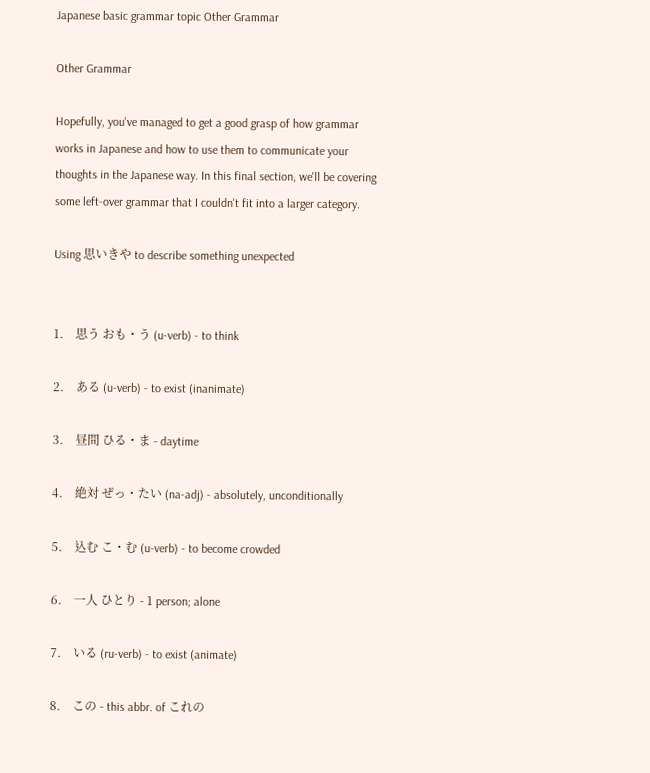Japanese basic grammar topic Other Grammar

Other Grammar

Hopefully, you've managed to get a good grasp of how grammar works in Japanese and how to use them to communicate your thoughts in the Japanese way. In this final section, we'll be covering some left-over grammar that I couldn't fit into a larger category.

Using 思いきや to describe something unexpected


1.    思う おも・う (u-verb) - to think

2.    ある (u-verb) - to exist (inanimate)

3.    昼間 ひる・ま - daytime

4.    絶対 ぜっ・たい (na-adj) - absolutely, unconditionally

5.    込む こ・む (u-verb) - to become crowded

6.    一人 ひとり - 1 person; alone

7.    いる (ru-verb) - to exist (animate)

8.    この - this abbr. of これの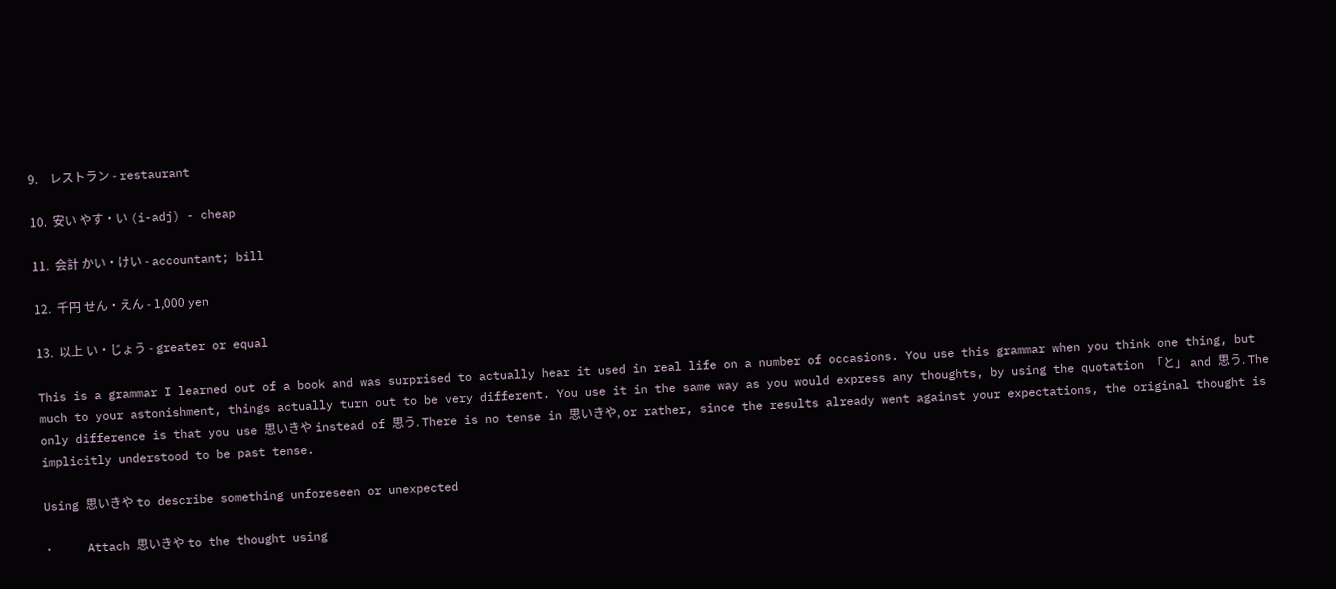9.    レストラン - restaurant

10.  安い やす・い (i-adj) - cheap

11.  会計 かい・けい - accountant; bill

12.  千円 せん・えん - 1,000 yen

13.  以上 い・じょう - greater or equal

This is a grammar I learned out of a book and was surprised to actually hear it used in real life on a number of occasions. You use this grammar when you think one thing, but much to your astonishment, things actually turn out to be very different. You use it in the same way as you would express any thoughts, by using the quotation 「と」 and 思う. The only difference is that you use 思いきや instead of 思う. There is no tense in 思いきや, or rather, since the results already went against your expectations, the original thought is implicitly understood to be past tense.

Using 思いきや to describe something unforeseen or unexpected

·     Attach 思いきや to the thought using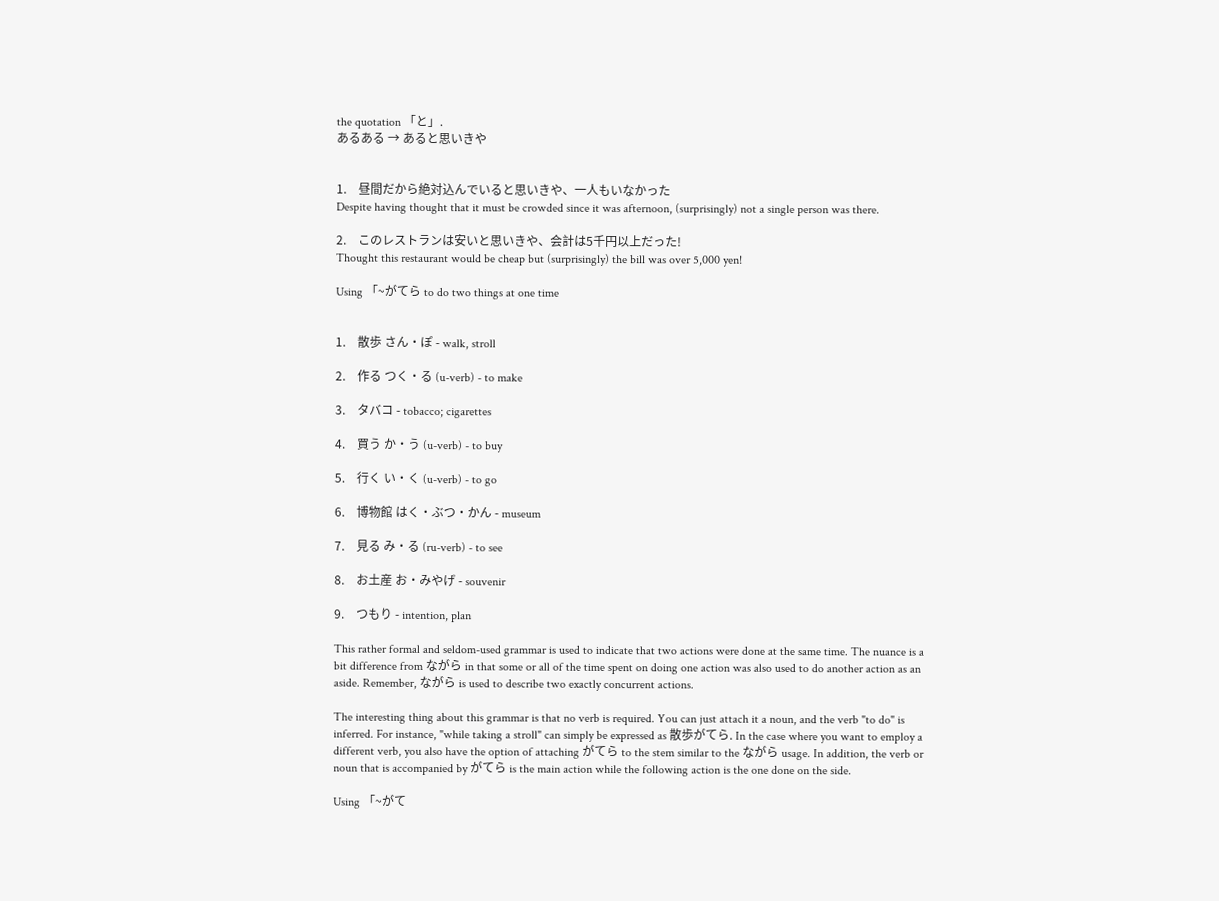the quotation 「と」.
あるある → あると思いきや


1.    昼間だから絶対込んでいると思いきや、一人もいなかった
Despite having thought that it must be crowded since it was afternoon, (surprisingly) not a single person was there.

2.    このレストランは安いと思いきや、会計は5千円以上だった!
Thought this restaurant would be cheap but (surprisingly) the bill was over 5,000 yen!

Using 「~がてら to do two things at one time


1.    散歩 さん・ぽ - walk, stroll

2.    作る つく・る (u-verb) - to make

3.    タバコ - tobacco; cigarettes

4.    買う か・う (u-verb) - to buy

5.    行く い・く (u-verb) - to go

6.    博物館 はく・ぶつ・かん - museum

7.    見る み・る (ru-verb) - to see

8.    お土産 お・みやげ - souvenir

9.    つもり - intention, plan

This rather formal and seldom-used grammar is used to indicate that two actions were done at the same time. The nuance is a bit difference from ながら in that some or all of the time spent on doing one action was also used to do another action as an aside. Remember, ながら is used to describe two exactly concurrent actions.

The interesting thing about this grammar is that no verb is required. You can just attach it a noun, and the verb "to do" is inferred. For instance, "while taking a stroll" can simply be expressed as 散歩がてら. In the case where you want to employ a different verb, you also have the option of attaching がてら to the stem similar to the ながら usage. In addition, the verb or noun that is accompanied by がてら is the main action while the following action is the one done on the side.

Using 「~がて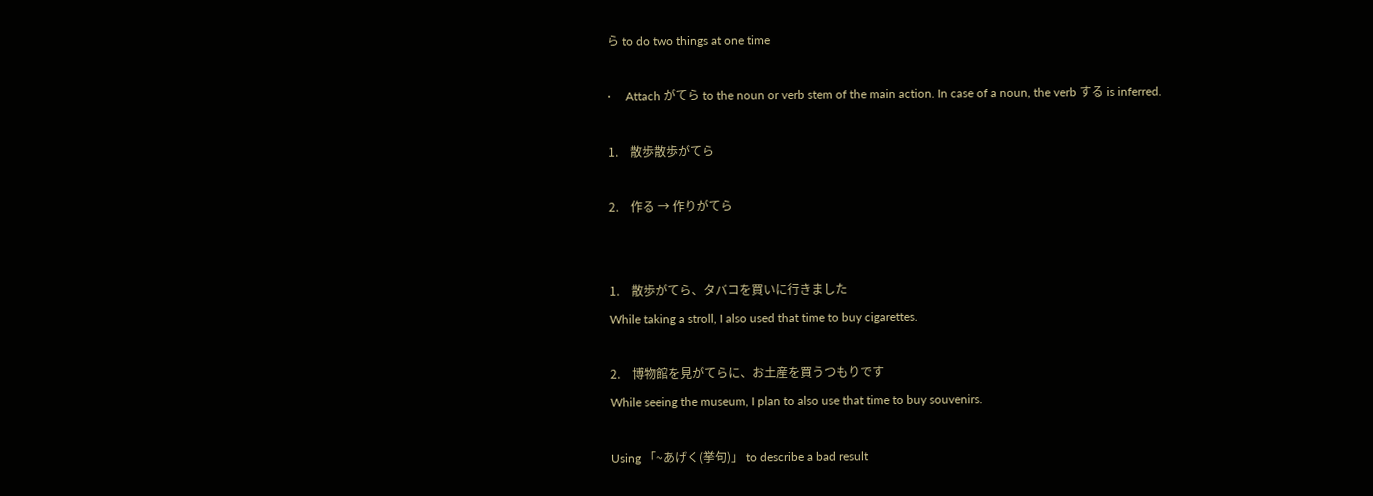ら to do two things at one time

·     Attach がてら to the noun or verb stem of the main action. In case of a noun, the verb する is inferred.

1.    散歩散歩がてら

2.    作る → 作りがてら


1.    散歩がてら、タバコを買いに行きました
While taking a stroll, I also used that time to buy cigarettes.

2.    博物館を見がてらに、お土産を買うつもりです
While seeing the museum, I plan to also use that time to buy souvenirs.

Using 「~あげく(挙句)」 to describe a bad result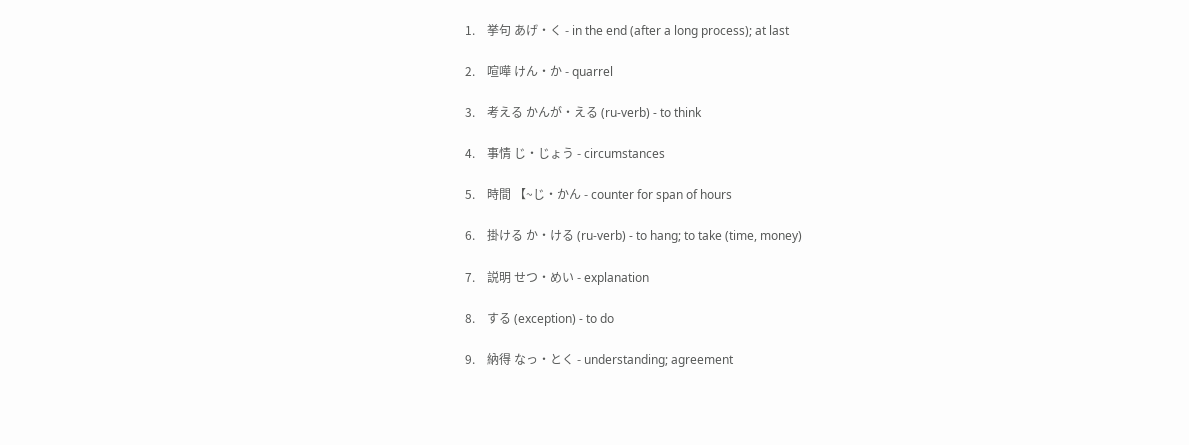1.    挙句 あげ・く - in the end (after a long process); at last

2.    喧嘩 けん・か - quarrel

3.    考える かんが・える (ru-verb) - to think

4.    事情 じ・じょう - circumstances

5.    時間 【~じ・かん - counter for span of hours

6.    掛ける か・ける (ru-verb) - to hang; to take (time, money)

7.    説明 せつ・めい - explanation

8.    する (exception) - to do

9.    納得 なっ・とく - understanding; agreement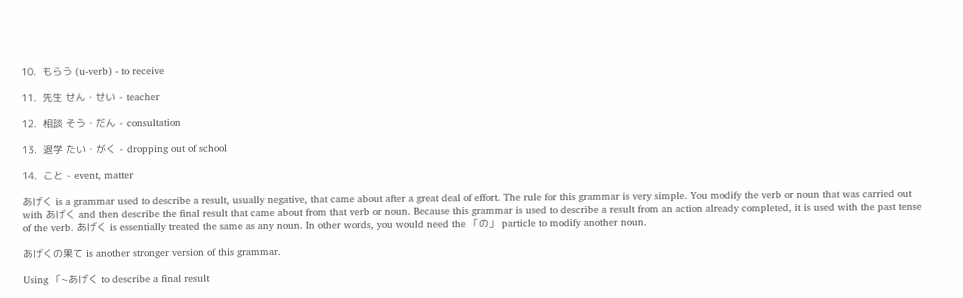10.  もらう (u-verb) - to receive

11.  先生 せん・せい - teacher

12.  相談 そう・だん - consultation

13.  退学 たい・がく - dropping out of school

14.  こと - event, matter

あげく is a grammar used to describe a result, usually negative, that came about after a great deal of effort. The rule for this grammar is very simple. You modify the verb or noun that was carried out with あげく and then describe the final result that came about from that verb or noun. Because this grammar is used to describe a result from an action already completed, it is used with the past tense of the verb. あげく is essentially treated the same as any noun. In other words, you would need the 「の」 particle to modify another noun.

あげくの果て is another stronger version of this grammar.

Using 「~あげく to describe a final result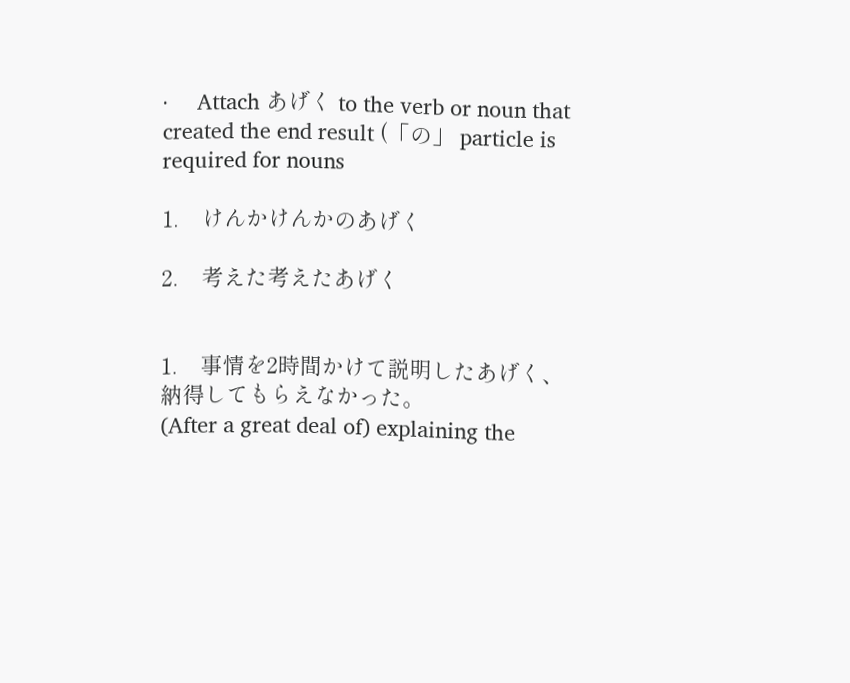·     Attach あげく to the verb or noun that created the end result (「の」 particle is required for nouns

1.    けんかけんかのあげく

2.    考えた考えたあげく


1.    事情を2時間かけて説明したあげく、納得してもらえなかった。
(After a great deal of) explaining the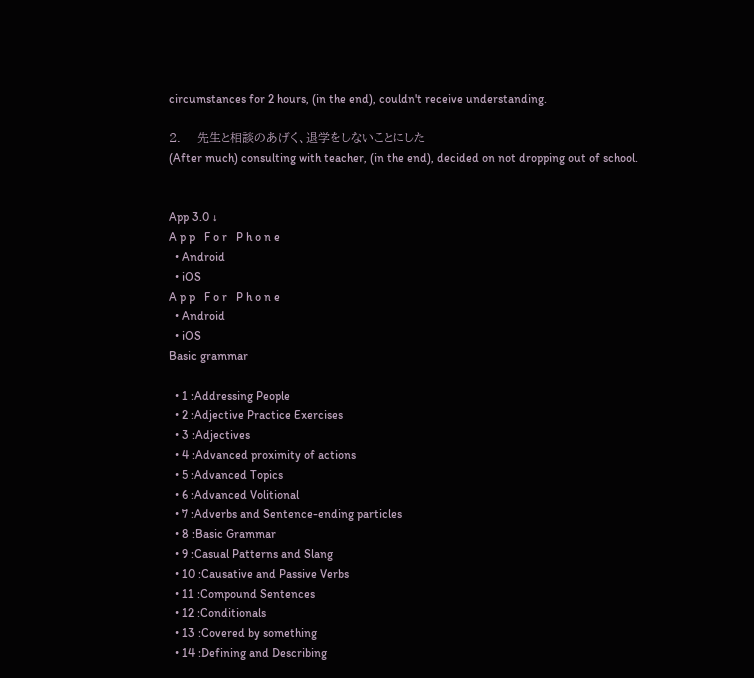circumstances for 2 hours, (in the end), couldn't receive understanding.

2.    先生と相談のあげく、退学をしないことにした
(After much) consulting with teacher, (in the end), decided on not dropping out of school.


App 3.0 ↓
A p p   F o r   P h o n e
  • Android
  • iOS
A p p   F o r   P h o n e
  • Android
  • iOS
Basic grammar

  • 1 :Addressing People
  • 2 :Adjective Practice Exercises
  • 3 :Adjectives
  • 4 :Advanced proximity of actions
  • 5 :Advanced Topics
  • 6 :Advanced Volitional
  • 7 :Adverbs and Sentence-ending particles
  • 8 :Basic Grammar
  • 9 :Casual Patterns and Slang
  • 10 :Causative and Passive Verbs
  • 11 :Compound Sentences
  • 12 :Conditionals
  • 13 :Covered by something
  • 14 :Defining and Describing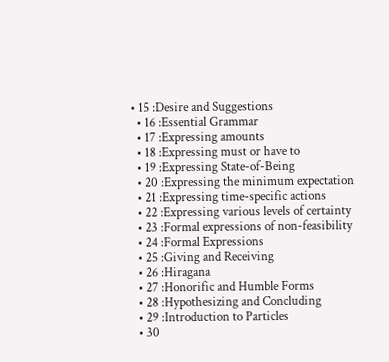• 15 :Desire and Suggestions
  • 16 :Essential Grammar
  • 17 :Expressing amounts
  • 18 :Expressing must or have to
  • 19 :Expressing State-of-Being
  • 20 :Expressing the minimum expectation
  • 21 :Expressing time-specific actions
  • 22 :Expressing various levels of certainty
  • 23 :Formal expressions of non-feasibility
  • 24 :Formal Expressions
  • 25 :Giving and Receiving
  • 26 :Hiragana
  • 27 :Honorific and Humble Forms
  • 28 :Hypothesizing and Concluding
  • 29 :Introduction to Particles
  • 30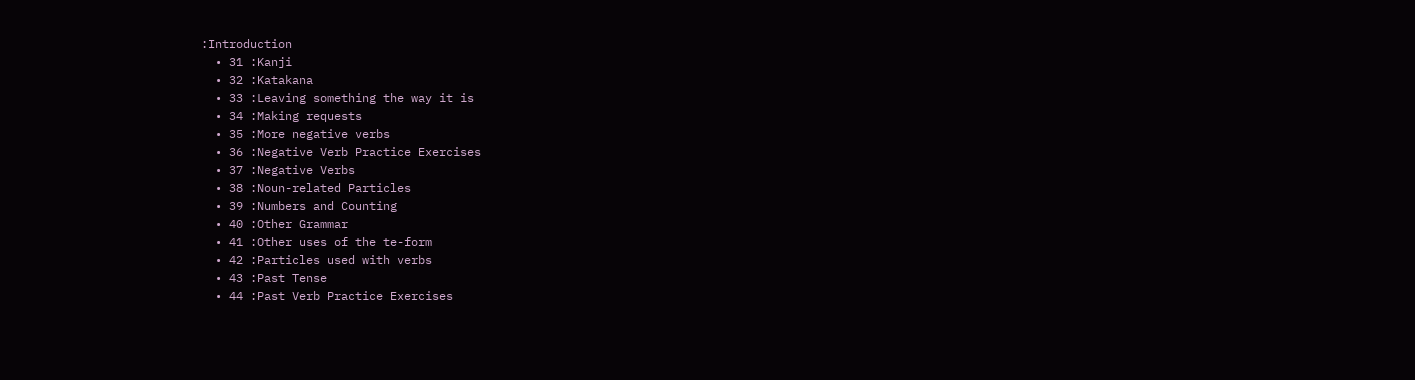:Introduction
  • 31 :Kanji
  • 32 :Katakana
  • 33 :Leaving something the way it is
  • 34 :Making requests
  • 35 :More negative verbs
  • 36 :Negative Verb Practice Exercises
  • 37 :Negative Verbs
  • 38 :Noun-related Particles
  • 39 :Numbers and Counting
  • 40 :Other Grammar
  • 41 :Other uses of the te-form
  • 42 :Particles used with verbs
  • 43 :Past Tense
  • 44 :Past Verb Practice Exercises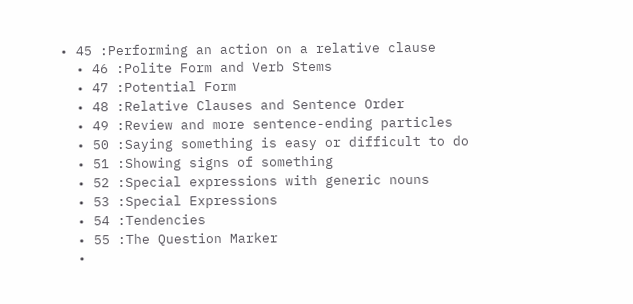• 45 :Performing an action on a relative clause
  • 46 :Polite Form and Verb Stems
  • 47 :Potential Form
  • 48 :Relative Clauses and Sentence Order
  • 49 :Review and more sentence-ending particles
  • 50 :Saying something is easy or difficult to do
  • 51 :Showing signs of something
  • 52 :Special expressions with generic nouns
  • 53 :Special Expressions
  • 54 :Tendencies
  • 55 :The Question Marker
  •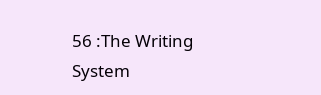56 :The Writing System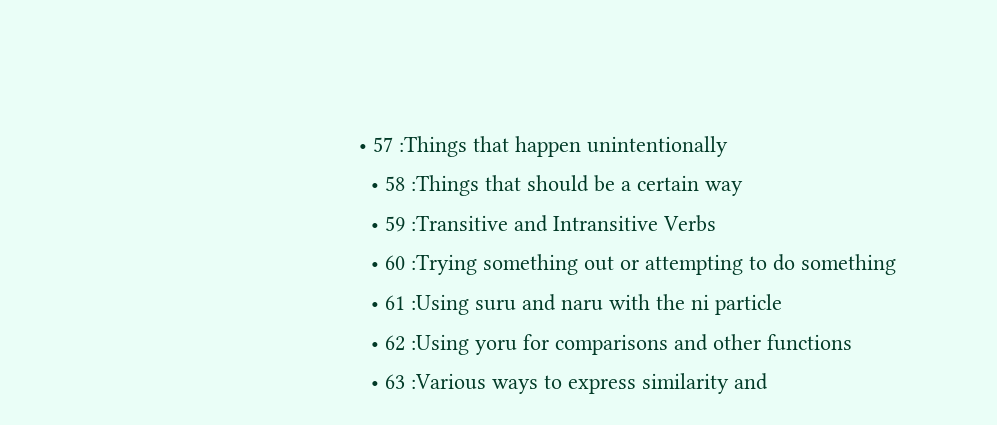• 57 :Things that happen unintentionally
  • 58 :Things that should be a certain way
  • 59 :Transitive and Intransitive Verbs
  • 60 :Trying something out or attempting to do something
  • 61 :Using suru and naru with the ni particle
  • 62 :Using yoru for comparisons and other functions
  • 63 :Various ways to express similarity and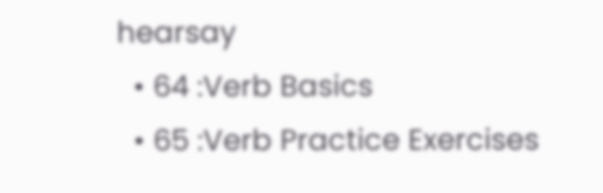hearsay
  • 64 :Verb Basics
  • 65 :Verb Practice Exercises